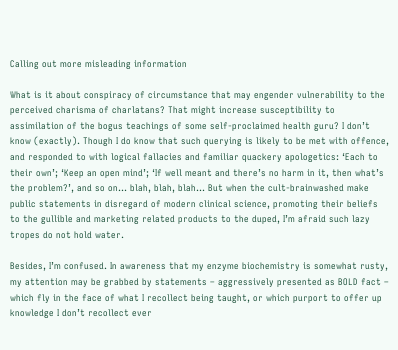Calling out more misleading information

What is it about conspiracy of circumstance that may engender vulnerability to the perceived charisma of charlatans? That might increase susceptibility to assimilation of the bogus teachings of some self-proclaimed health guru? I don’t know (exactly). Though I do know that such querying is likely to be met with offence, and responded to with logical fallacies and familiar quackery apologetics: ‘Each to their own’; ‘Keep an open mind’; ‘If well meant and there’s no harm in it, then what’s the problem?’, and so on… blah, blah, blah… But when the cult-brainwashed make public statements in disregard of modern clinical science, promoting their beliefs to the gullible and marketing related products to the duped, I’m afraid such lazy tropes do not hold water.

Besides, I’m confused. In awareness that my enzyme biochemistry is somewhat rusty, my attention may be grabbed by statements – aggressively presented as BOLD fact – which fly in the face of what I recollect being taught, or which purport to offer up knowledge I don’t recollect ever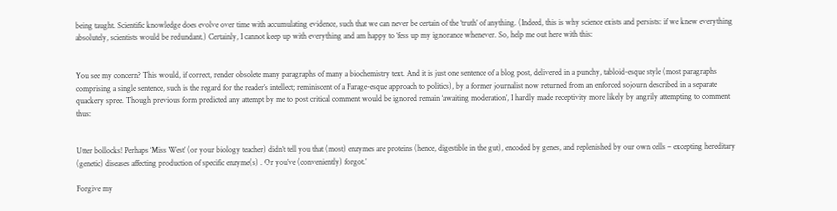being taught. Scientific knowledge does evolve over time with accumulating evidence, such that we can never be certain of the ‘truth’ of anything. (Indeed, this is why science exists and persists: if we knew everything absolutely, scientists would be redundant.) Certainly, I cannot keep up with everything and am happy to ‘fess up my ignorance whenever. So, help me out here with this:


You see my concern? This would, if correct, render obsolete many paragraphs of many a biochemistry text. And it is just one sentence of a blog post, delivered in a punchy, tabloid-esque style (most paragraphs comprising a single sentence, such is the regard for the reader’s intellect; reminiscent of a Farage-esque approach to politics), by a former journalist now returned from an enforced sojourn described in a separate quackery spree. Though previous form predicted any attempt by me to post critical comment would be ignored remain ‘awaiting moderation’, I hardly made receptivity more likely by angrily attempting to comment thus:


Utter bollocks! Perhaps ‘Miss West’ (or your biology teacher) didn’t tell you that (most) enzymes are proteins (hence, digestible in the gut), encoded by genes, and replenished by our own cells – excepting hereditary (genetic) diseases affecting production of specific enzyme(s) . Or you’ve (conveniently) forgot.’

Forgive my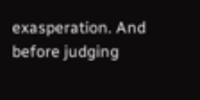exasperation. And before judging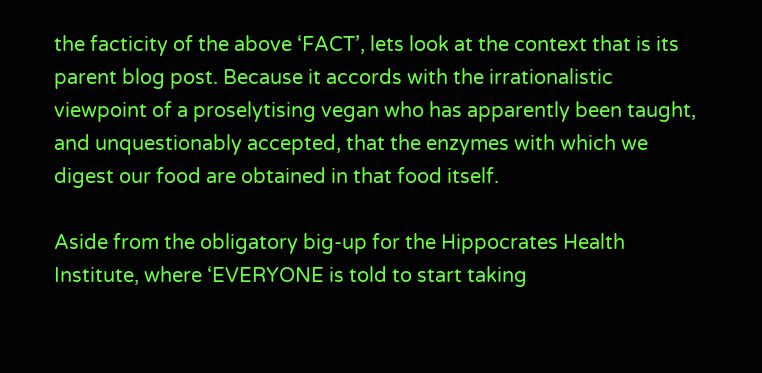the facticity of the above ‘FACT’, lets look at the context that is its parent blog post. Because it accords with the irrationalistic viewpoint of a proselytising vegan who has apparently been taught, and unquestionably accepted, that the enzymes with which we digest our food are obtained in that food itself.

Aside from the obligatory big-up for the Hippocrates Health Institute, where ‘EVERYONE is told to start taking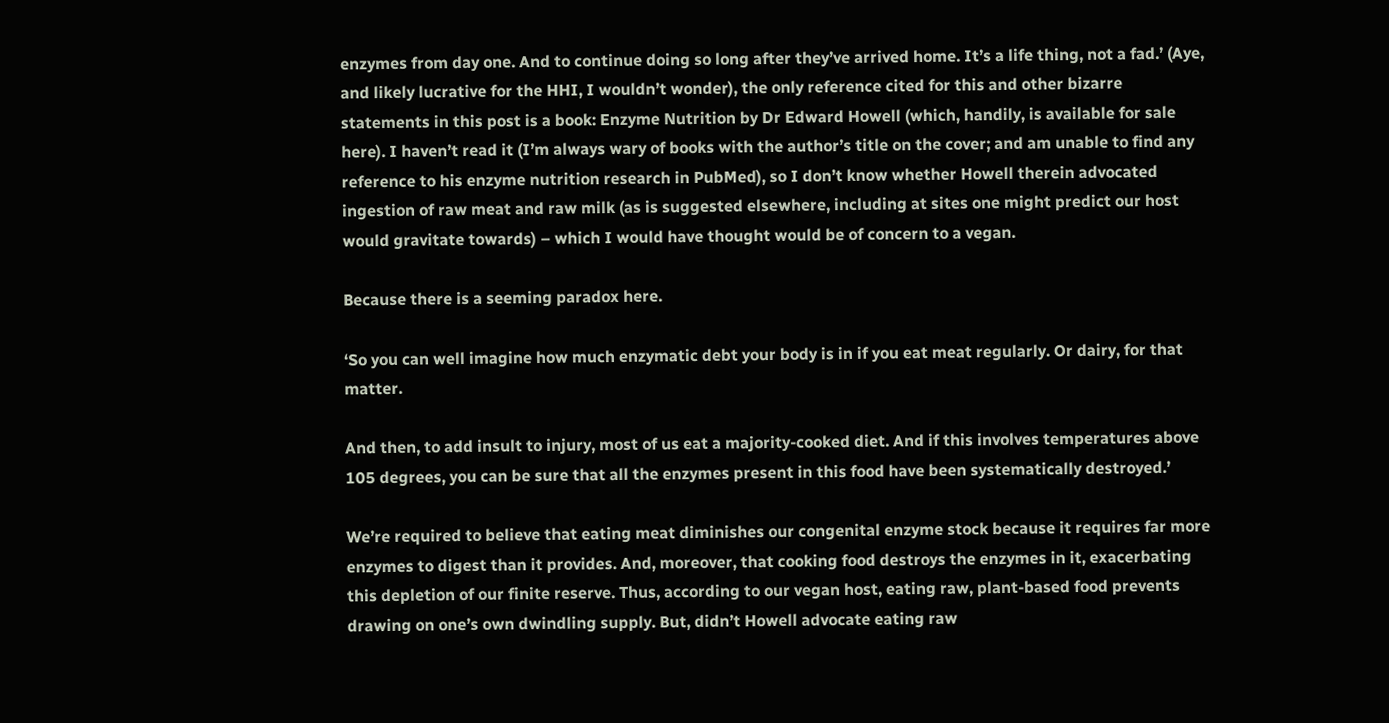enzymes from day one. And to continue doing so long after they’ve arrived home. It’s a life thing, not a fad.’ (Aye, and likely lucrative for the HHI, I wouldn’t wonder), the only reference cited for this and other bizarre statements in this post is a book: Enzyme Nutrition by Dr Edward Howell (which, handily, is available for sale here). I haven’t read it (I’m always wary of books with the author’s title on the cover; and am unable to find any reference to his enzyme nutrition research in PubMed), so I don’t know whether Howell therein advocated ingestion of raw meat and raw milk (as is suggested elsewhere, including at sites one might predict our host would gravitate towards) – which I would have thought would be of concern to a vegan.

Because there is a seeming paradox here.

‘So you can well imagine how much enzymatic debt your body is in if you eat meat regularly. Or dairy, for that matter.

And then, to add insult to injury, most of us eat a majority-cooked diet. And if this involves temperatures above 105 degrees, you can be sure that all the enzymes present in this food have been systematically destroyed.’

We’re required to believe that eating meat diminishes our congenital enzyme stock because it requires far more enzymes to digest than it provides. And, moreover, that cooking food destroys the enzymes in it, exacerbating this depletion of our finite reserve. Thus, according to our vegan host, eating raw, plant-based food prevents drawing on one’s own dwindling supply. But, didn’t Howell advocate eating raw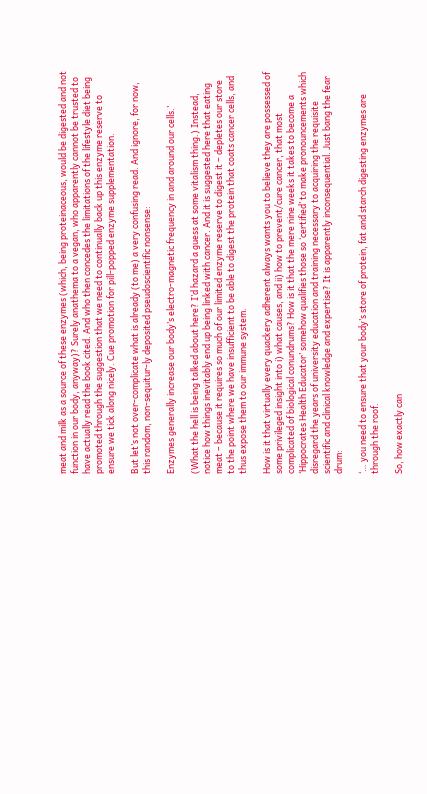meat and milk as a source of these enzymes (which, being proteinaceous, would be digested and not function in our body, anyway)? Surely anathema to a vegan, who apparently cannot be trusted to have actually read the book cited. And who then concedes the limitations of the lifestyle diet being promoted through the suggestion that we need to continually back up this enzyme reserve to ensure we tick along nicely. Cue promotion for pill-popped enzyme supplementation.

But let’s not over-complicate what is already (to me) a very confusing read. And ignore, for now, this random, non-sequitur-ly deposited pseudoscientific nonsense:

Enzymes generally increase our body’s electro-magnetic frequency in and around our cells.’

(What the hell is being talked about here? I’d hazard a guess at some vitalism thing.) Instead, notice how things inevitably end up being linked with cancer. And it is suggested here that eating meat – because it requires so much of our limited enzyme reserve to digest it – depletes our store to the point where we have insufficient to be able to digest the protein that coats cancer cells, and thus expose them to our immune system.

How is it that virtually every quackery adherent always wants you to believe they are possessed of some privileged insight into i) what causes, and ii) how to prevent/cure cancer, that most complicated of biological conundrums? How is it that the mere nine weeks it takes to become a ‘Hippocrates Health Educator’ somehow qualifies those so ‘certified’ to make pronouncements which disregard the years of university education and training necessary to acquiring the requisite scientific and clinical knowledge and expertise? It is apparently inconsequential. Just bang the fear drum:

‘… you need to ensure that your body’s store of protein, fat and starch digesting enzymes are through the roof.

So, how exactly can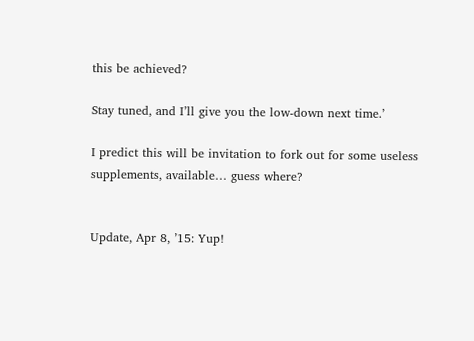this be achieved?

Stay tuned, and I’ll give you the low-down next time.’

I predict this will be invitation to fork out for some useless supplements, available… guess where?


Update, Apr 8, ’15: Yup!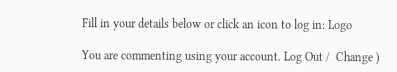Fill in your details below or click an icon to log in: Logo

You are commenting using your account. Log Out /  Change )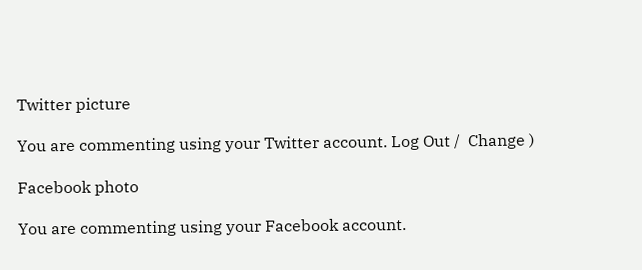Twitter picture

You are commenting using your Twitter account. Log Out /  Change )

Facebook photo

You are commenting using your Facebook account.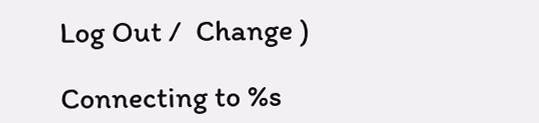Log Out /  Change )

Connecting to %s